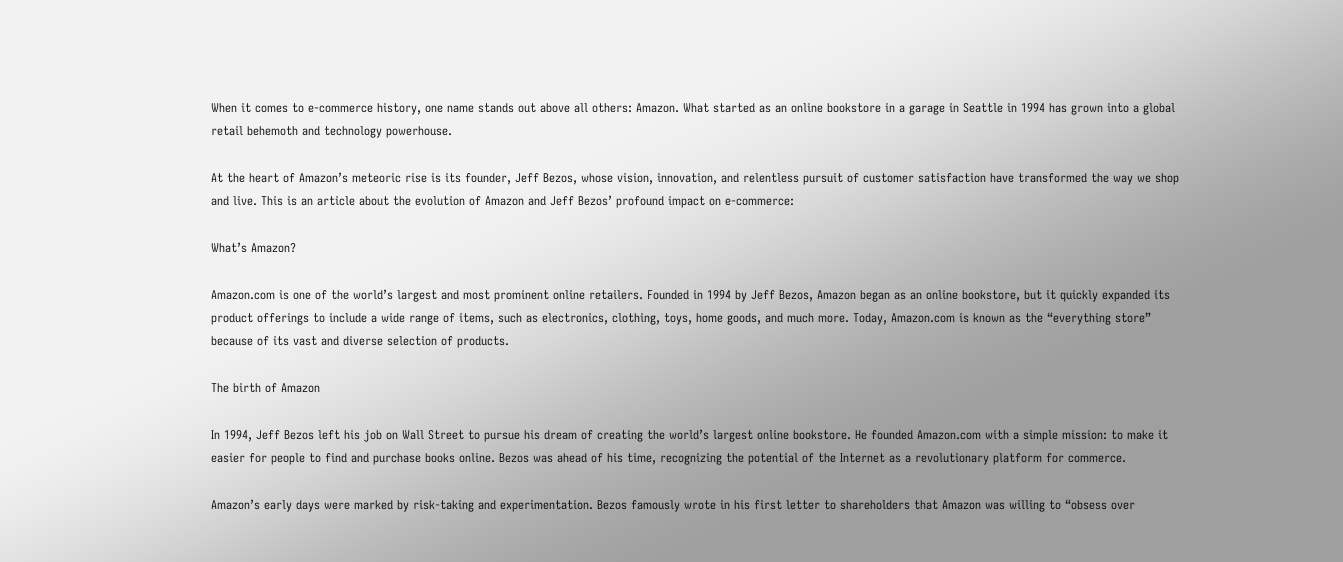When it comes to e-commerce history, one name stands out above all others: Amazon. What started as an online bookstore in a garage in Seattle in 1994 has grown into a global retail behemoth and technology powerhouse.

At the heart of Amazon’s meteoric rise is its founder, Jeff Bezos, whose vision, innovation, and relentless pursuit of customer satisfaction have transformed the way we shop and live. This is an article about the evolution of Amazon and Jeff Bezos’ profound impact on e-commerce:

What’s Amazon?

Amazon.com is one of the world’s largest and most prominent online retailers. Founded in 1994 by Jeff Bezos, Amazon began as an online bookstore, but it quickly expanded its product offerings to include a wide range of items, such as electronics, clothing, toys, home goods, and much more. Today, Amazon.com is known as the “everything store” because of its vast and diverse selection of products.

The birth of Amazon

In 1994, Jeff Bezos left his job on Wall Street to pursue his dream of creating the world’s largest online bookstore. He founded Amazon.com with a simple mission: to make it easier for people to find and purchase books online. Bezos was ahead of his time, recognizing the potential of the Internet as a revolutionary platform for commerce.

Amazon’s early days were marked by risk-taking and experimentation. Bezos famously wrote in his first letter to shareholders that Amazon was willing to “obsess over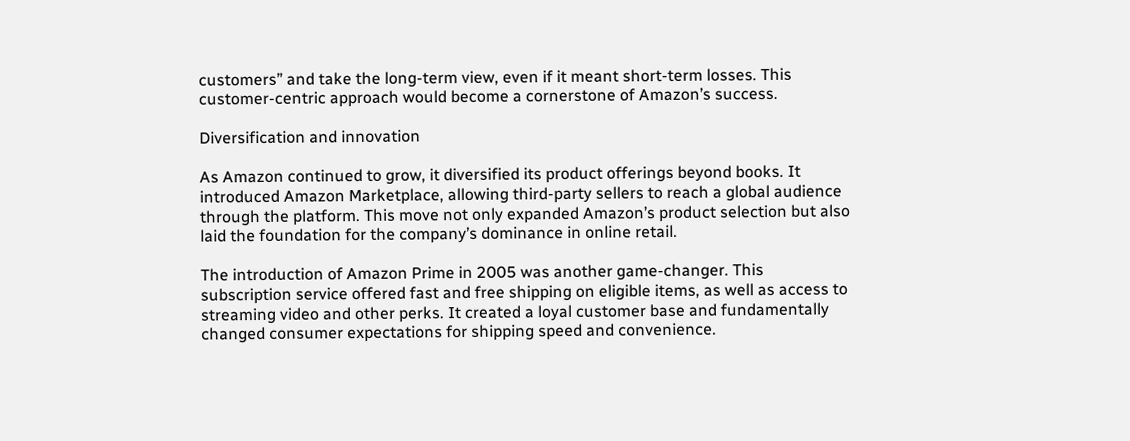customers” and take the long-term view, even if it meant short-term losses. This customer-centric approach would become a cornerstone of Amazon’s success.

Diversification and innovation

As Amazon continued to grow, it diversified its product offerings beyond books. It introduced Amazon Marketplace, allowing third-party sellers to reach a global audience through the platform. This move not only expanded Amazon’s product selection but also laid the foundation for the company’s dominance in online retail.

The introduction of Amazon Prime in 2005 was another game-changer. This subscription service offered fast and free shipping on eligible items, as well as access to streaming video and other perks. It created a loyal customer base and fundamentally changed consumer expectations for shipping speed and convenience.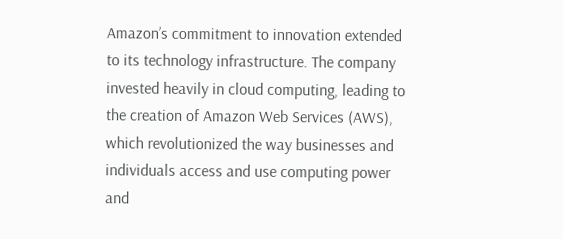Amazon’s commitment to innovation extended to its technology infrastructure. The company invested heavily in cloud computing, leading to the creation of Amazon Web Services (AWS), which revolutionized the way businesses and individuals access and use computing power and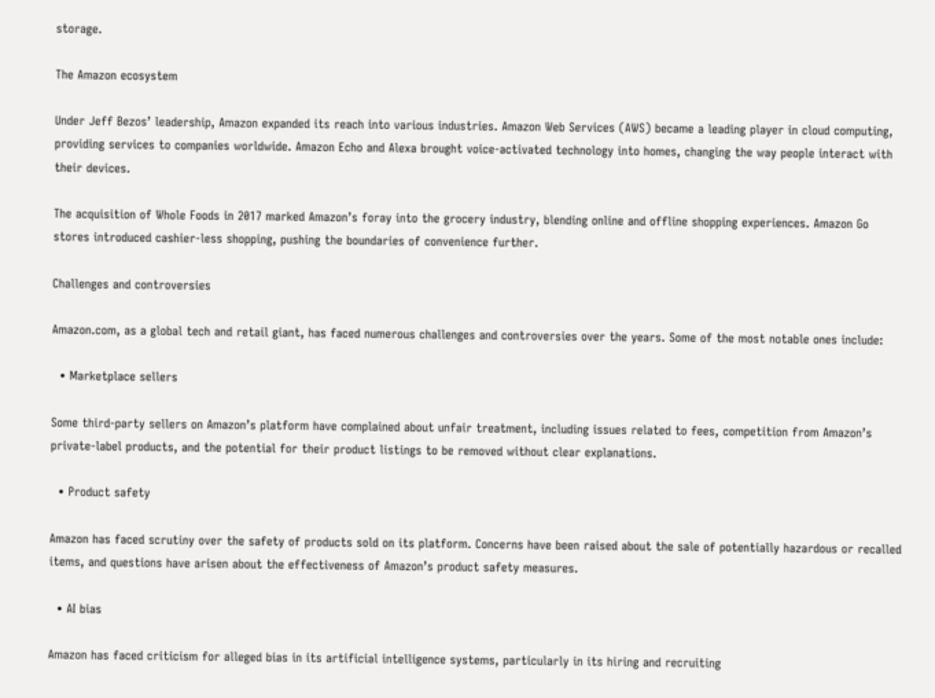storage.

The Amazon ecosystem

Under Jeff Bezos’ leadership, Amazon expanded its reach into various industries. Amazon Web Services (AWS) became a leading player in cloud computing, providing services to companies worldwide. Amazon Echo and Alexa brought voice-activated technology into homes, changing the way people interact with their devices.

The acquisition of Whole Foods in 2017 marked Amazon’s foray into the grocery industry, blending online and offline shopping experiences. Amazon Go stores introduced cashier-less shopping, pushing the boundaries of convenience further.

Challenges and controversies

Amazon.com, as a global tech and retail giant, has faced numerous challenges and controversies over the years. Some of the most notable ones include:

  • Marketplace sellers

Some third-party sellers on Amazon’s platform have complained about unfair treatment, including issues related to fees, competition from Amazon’s private-label products, and the potential for their product listings to be removed without clear explanations.

  • Product safety

Amazon has faced scrutiny over the safety of products sold on its platform. Concerns have been raised about the sale of potentially hazardous or recalled items, and questions have arisen about the effectiveness of Amazon’s product safety measures.

  • AI bias

Amazon has faced criticism for alleged bias in its artificial intelligence systems, particularly in its hiring and recruiting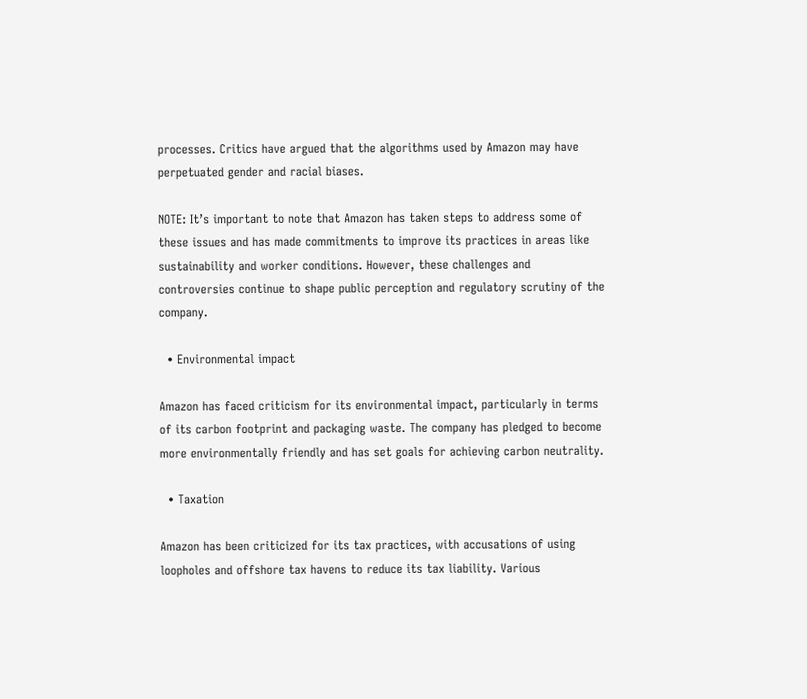processes. Critics have argued that the algorithms used by Amazon may have perpetuated gender and racial biases.

NOTE: It’s important to note that Amazon has taken steps to address some of these issues and has made commitments to improve its practices in areas like sustainability and worker conditions. However, these challenges and controversies continue to shape public perception and regulatory scrutiny of the company.

  • Environmental impact

Amazon has faced criticism for its environmental impact, particularly in terms of its carbon footprint and packaging waste. The company has pledged to become more environmentally friendly and has set goals for achieving carbon neutrality.

  • Taxation

Amazon has been criticized for its tax practices, with accusations of using loopholes and offshore tax havens to reduce its tax liability. Various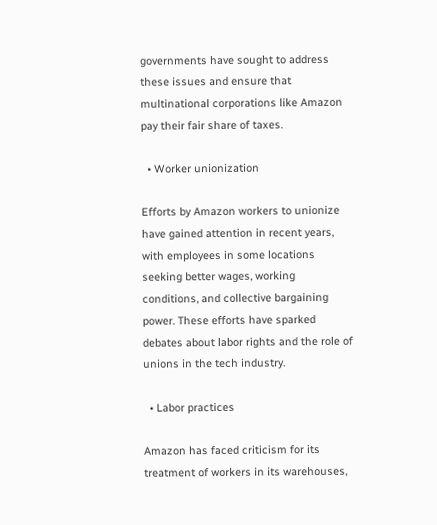governments have sought to address these issues and ensure that multinational corporations like Amazon pay their fair share of taxes.

  • Worker unionization

Efforts by Amazon workers to unionize have gained attention in recent years, with employees in some locations seeking better wages, working conditions, and collective bargaining power. These efforts have sparked debates about labor rights and the role of unions in the tech industry.

  • Labor practices

Amazon has faced criticism for its treatment of workers in its warehouses,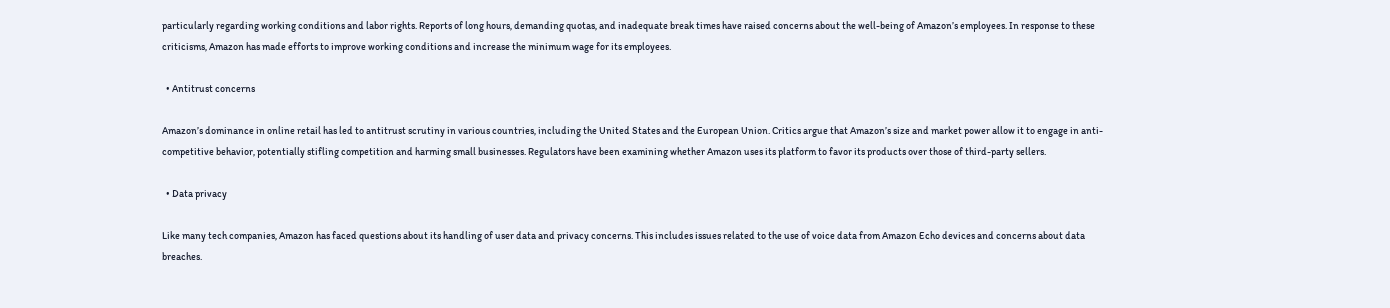particularly regarding working conditions and labor rights. Reports of long hours, demanding quotas, and inadequate break times have raised concerns about the well-being of Amazon’s employees. In response to these criticisms, Amazon has made efforts to improve working conditions and increase the minimum wage for its employees.

  • Antitrust concerns

Amazon’s dominance in online retail has led to antitrust scrutiny in various countries, including the United States and the European Union. Critics argue that Amazon’s size and market power allow it to engage in anti-competitive behavior, potentially stifling competition and harming small businesses. Regulators have been examining whether Amazon uses its platform to favor its products over those of third-party sellers.

  • Data privacy

Like many tech companies, Amazon has faced questions about its handling of user data and privacy concerns. This includes issues related to the use of voice data from Amazon Echo devices and concerns about data breaches.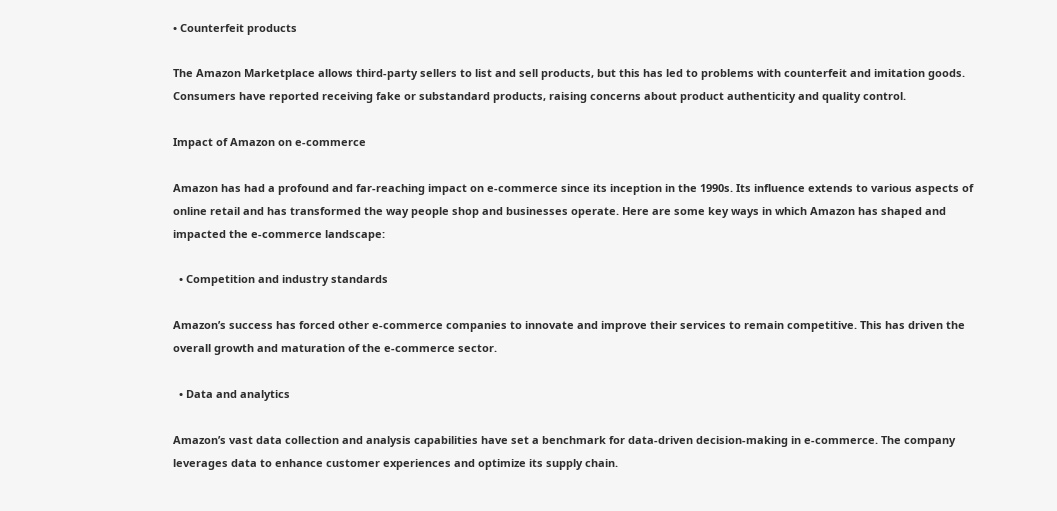• Counterfeit products

The Amazon Marketplace allows third-party sellers to list and sell products, but this has led to problems with counterfeit and imitation goods. Consumers have reported receiving fake or substandard products, raising concerns about product authenticity and quality control.

Impact of Amazon on e-commerce

Amazon has had a profound and far-reaching impact on e-commerce since its inception in the 1990s. Its influence extends to various aspects of online retail and has transformed the way people shop and businesses operate. Here are some key ways in which Amazon has shaped and impacted the e-commerce landscape:

  • Competition and industry standards

Amazon’s success has forced other e-commerce companies to innovate and improve their services to remain competitive. This has driven the overall growth and maturation of the e-commerce sector.

  • Data and analytics

Amazon’s vast data collection and analysis capabilities have set a benchmark for data-driven decision-making in e-commerce. The company leverages data to enhance customer experiences and optimize its supply chain.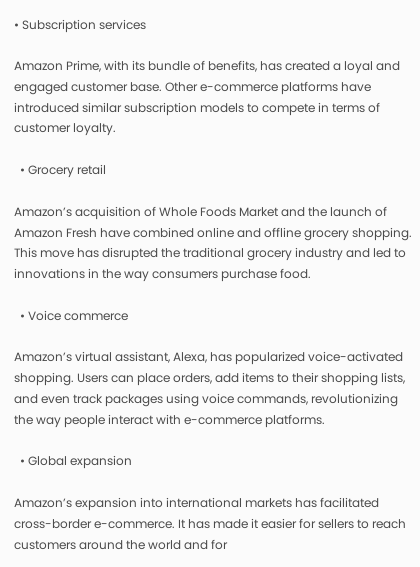• Subscription services

Amazon Prime, with its bundle of benefits, has created a loyal and engaged customer base. Other e-commerce platforms have introduced similar subscription models to compete in terms of customer loyalty.

  • Grocery retail

Amazon’s acquisition of Whole Foods Market and the launch of Amazon Fresh have combined online and offline grocery shopping. This move has disrupted the traditional grocery industry and led to innovations in the way consumers purchase food.

  • Voice commerce

Amazon’s virtual assistant, Alexa, has popularized voice-activated shopping. Users can place orders, add items to their shopping lists, and even track packages using voice commands, revolutionizing the way people interact with e-commerce platforms.

  • Global expansion

Amazon’s expansion into international markets has facilitated cross-border e-commerce. It has made it easier for sellers to reach customers around the world and for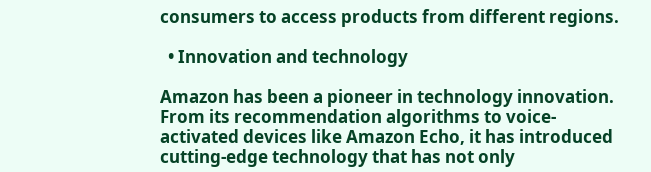consumers to access products from different regions.

  • Innovation and technology

Amazon has been a pioneer in technology innovation. From its recommendation algorithms to voice-activated devices like Amazon Echo, it has introduced cutting-edge technology that has not only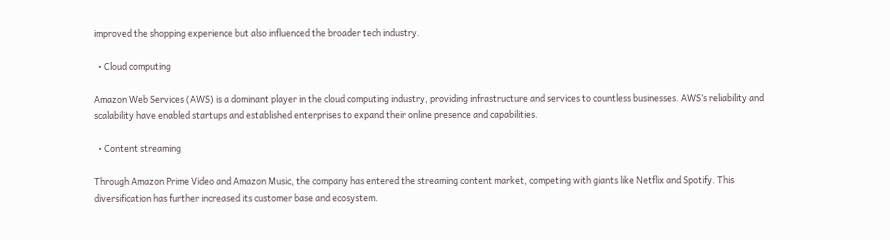improved the shopping experience but also influenced the broader tech industry.

  • Cloud computing

Amazon Web Services (AWS) is a dominant player in the cloud computing industry, providing infrastructure and services to countless businesses. AWS’s reliability and scalability have enabled startups and established enterprises to expand their online presence and capabilities.

  • Content streaming

Through Amazon Prime Video and Amazon Music, the company has entered the streaming content market, competing with giants like Netflix and Spotify. This diversification has further increased its customer base and ecosystem.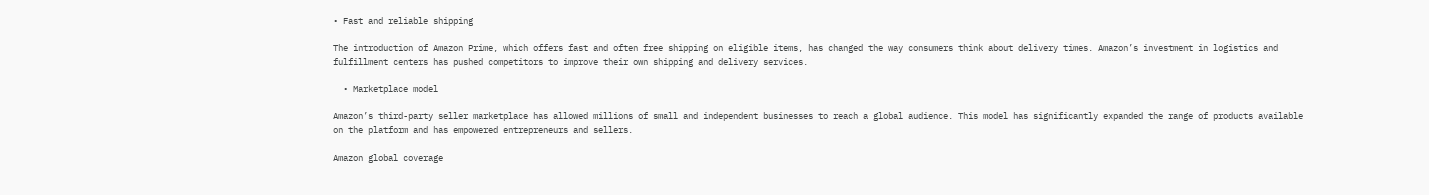• Fast and reliable shipping

The introduction of Amazon Prime, which offers fast and often free shipping on eligible items, has changed the way consumers think about delivery times. Amazon’s investment in logistics and fulfillment centers has pushed competitors to improve their own shipping and delivery services.

  • Marketplace model

Amazon’s third-party seller marketplace has allowed millions of small and independent businesses to reach a global audience. This model has significantly expanded the range of products available on the platform and has empowered entrepreneurs and sellers.

Amazon global coverage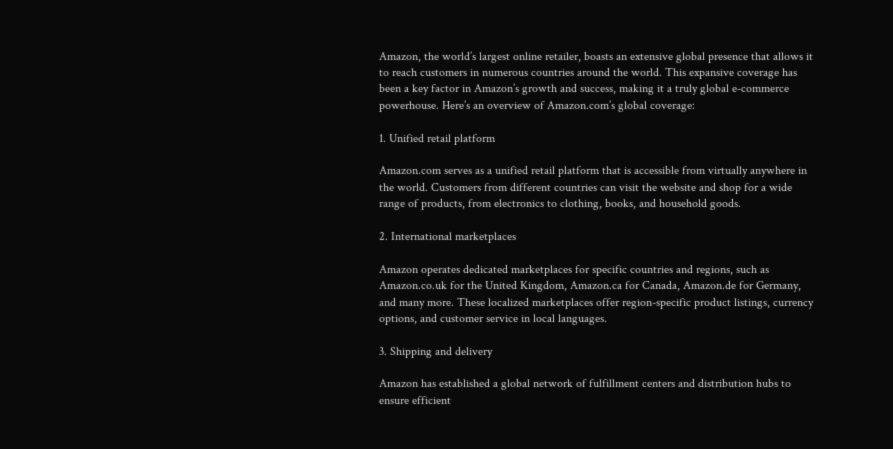Amazon, the world’s largest online retailer, boasts an extensive global presence that allows it to reach customers in numerous countries around the world. This expansive coverage has been a key factor in Amazon’s growth and success, making it a truly global e-commerce powerhouse. Here’s an overview of Amazon.com’s global coverage:

1. Unified retail platform

Amazon.com serves as a unified retail platform that is accessible from virtually anywhere in the world. Customers from different countries can visit the website and shop for a wide range of products, from electronics to clothing, books, and household goods.

2. International marketplaces

Amazon operates dedicated marketplaces for specific countries and regions, such as Amazon.co.uk for the United Kingdom, Amazon.ca for Canada, Amazon.de for Germany, and many more. These localized marketplaces offer region-specific product listings, currency options, and customer service in local languages.

3. Shipping and delivery

Amazon has established a global network of fulfillment centers and distribution hubs to ensure efficient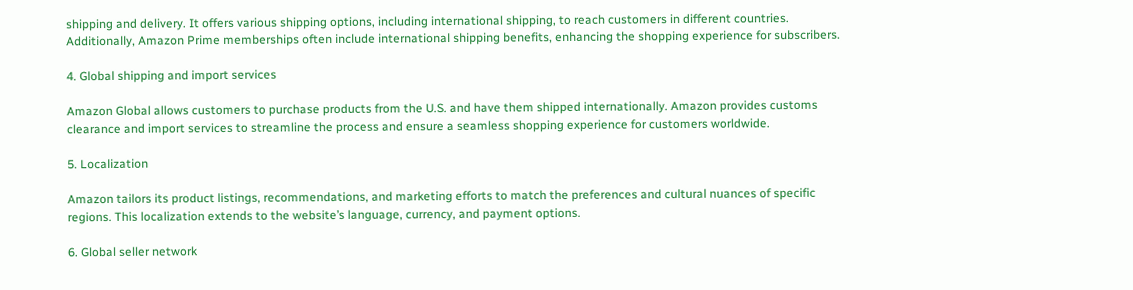shipping and delivery. It offers various shipping options, including international shipping, to reach customers in different countries. Additionally, Amazon Prime memberships often include international shipping benefits, enhancing the shopping experience for subscribers.

4. Global shipping and import services

Amazon Global allows customers to purchase products from the U.S. and have them shipped internationally. Amazon provides customs clearance and import services to streamline the process and ensure a seamless shopping experience for customers worldwide.

5. Localization

Amazon tailors its product listings, recommendations, and marketing efforts to match the preferences and cultural nuances of specific regions. This localization extends to the website’s language, currency, and payment options.

6. Global seller network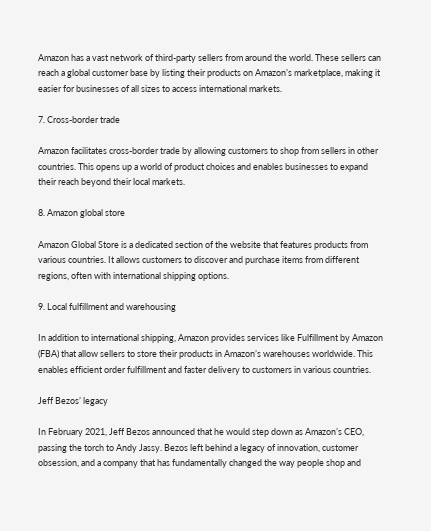Amazon has a vast network of third-party sellers from around the world. These sellers can reach a global customer base by listing their products on Amazon’s marketplace, making it easier for businesses of all sizes to access international markets.

7. Cross-border trade

Amazon facilitates cross-border trade by allowing customers to shop from sellers in other countries. This opens up a world of product choices and enables businesses to expand their reach beyond their local markets.

8. Amazon global store

Amazon Global Store is a dedicated section of the website that features products from various countries. It allows customers to discover and purchase items from different regions, often with international shipping options.

9. Local fulfillment and warehousing

In addition to international shipping, Amazon provides services like Fulfillment by Amazon (FBA) that allow sellers to store their products in Amazon’s warehouses worldwide. This enables efficient order fulfillment and faster delivery to customers in various countries.

Jeff Bezos’ legacy

In February 2021, Jeff Bezos announced that he would step down as Amazon’s CEO, passing the torch to Andy Jassy. Bezos left behind a legacy of innovation, customer obsession, and a company that has fundamentally changed the way people shop and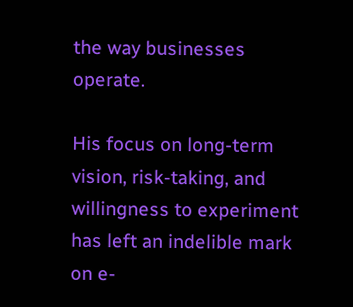the way businesses operate.

His focus on long-term vision, risk-taking, and willingness to experiment has left an indelible mark on e-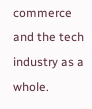commerce and the tech industry as a whole.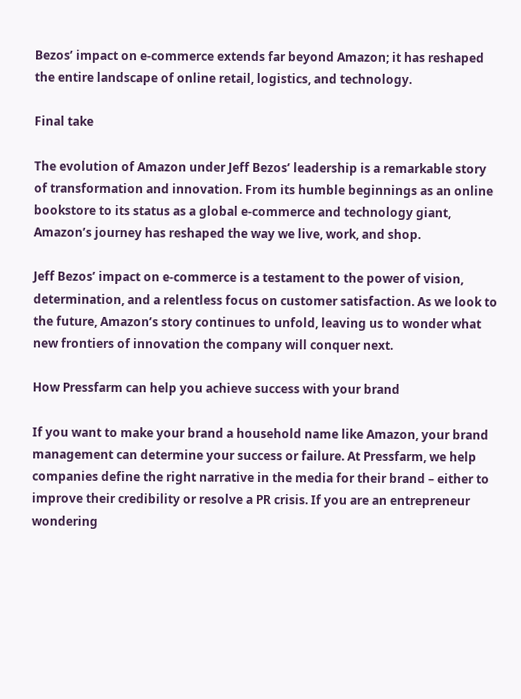Bezos’ impact on e-commerce extends far beyond Amazon; it has reshaped the entire landscape of online retail, logistics, and technology.

Final take

The evolution of Amazon under Jeff Bezos’ leadership is a remarkable story of transformation and innovation. From its humble beginnings as an online bookstore to its status as a global e-commerce and technology giant, Amazon’s journey has reshaped the way we live, work, and shop.

Jeff Bezos’ impact on e-commerce is a testament to the power of vision, determination, and a relentless focus on customer satisfaction. As we look to the future, Amazon’s story continues to unfold, leaving us to wonder what new frontiers of innovation the company will conquer next.

How Pressfarm can help you achieve success with your brand

If you want to make your brand a household name like Amazon, your brand management can determine your success or failure. At Pressfarm, we help companies define the right narrative in the media for their brand – either to improve their credibility or resolve a PR crisis. If you are an entrepreneur wondering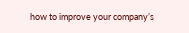how to improve your company’s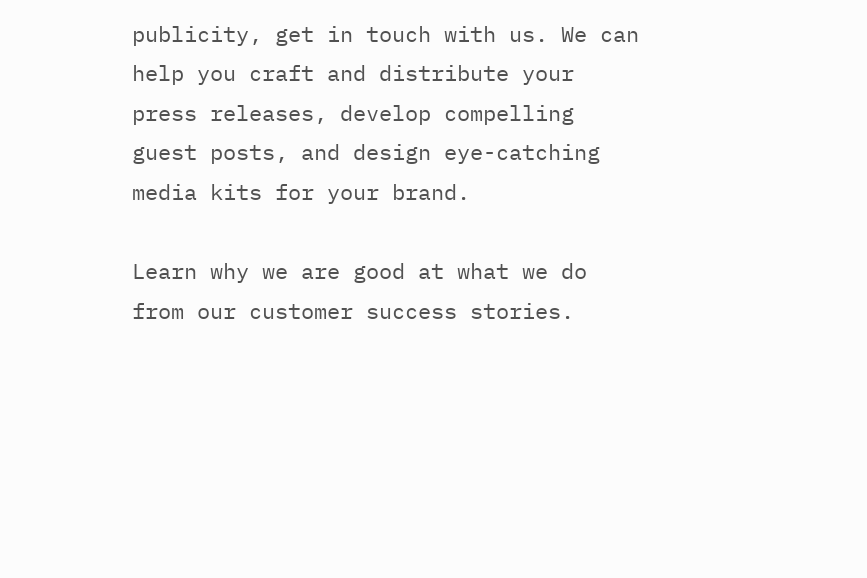publicity, get in touch with us. We can help you craft and distribute your press releases, develop compelling guest posts, and design eye-catching media kits for your brand.

Learn why we are good at what we do from our customer success stories.